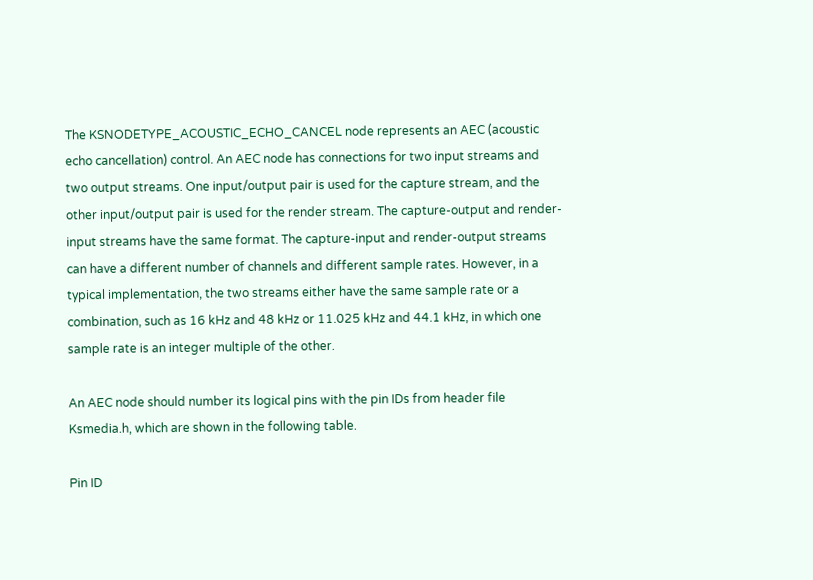The KSNODETYPE_ACOUSTIC_ECHO_CANCEL node represents an AEC (acoustic echo cancellation) control. An AEC node has connections for two input streams and two output streams. One input/output pair is used for the capture stream, and the other input/output pair is used for the render stream. The capture-output and render-input streams have the same format. The capture-input and render-output streams can have a different number of channels and different sample rates. However, in a typical implementation, the two streams either have the same sample rate or a combination, such as 16 kHz and 48 kHz or 11.025 kHz and 44.1 kHz, in which one sample rate is an integer multiple of the other.

An AEC node should number its logical pins with the pin IDs from header file Ksmedia.h, which are shown in the following table.

Pin ID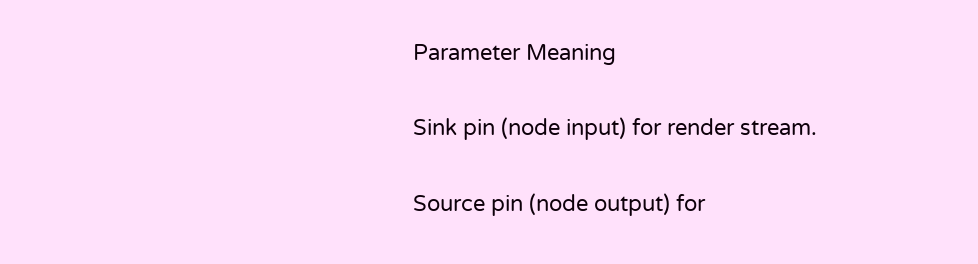Parameter Meaning


Sink pin (node input) for render stream.


Source pin (node output) for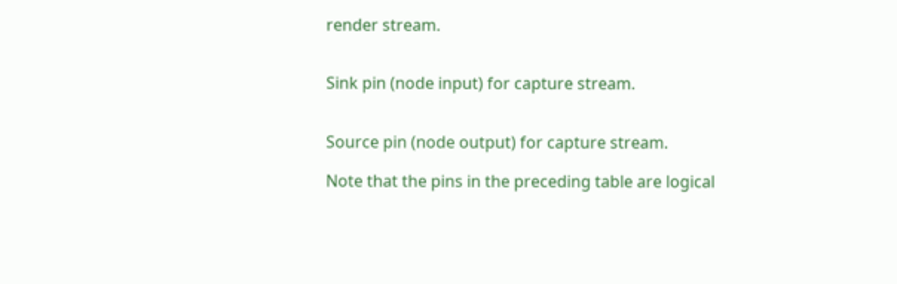render stream.


Sink pin (node input) for capture stream.


Source pin (node output) for capture stream.

Note that the pins in the preceding table are logical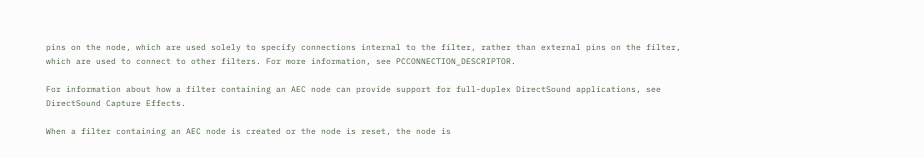pins on the node, which are used solely to specify connections internal to the filter, rather than external pins on the filter, which are used to connect to other filters. For more information, see PCCONNECTION_DESCRIPTOR.

For information about how a filter containing an AEC node can provide support for full-duplex DirectSound applications, see DirectSound Capture Effects.

When a filter containing an AEC node is created or the node is reset, the node is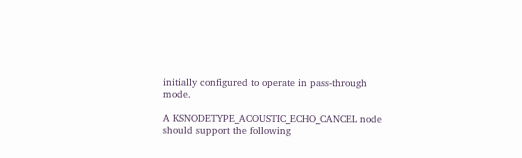initially configured to operate in pass-through mode.

A KSNODETYPE_ACOUSTIC_ECHO_CANCEL node should support the following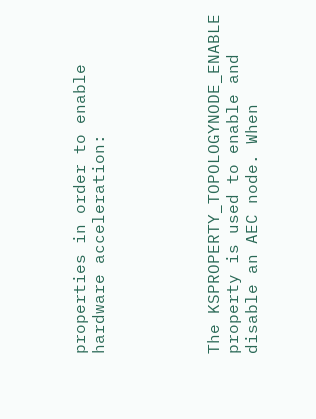properties in order to enable hardware acceleration:





The KSPROPERTY_TOPOLOGYNODE_ENABLE property is used to enable and disable an AEC node. When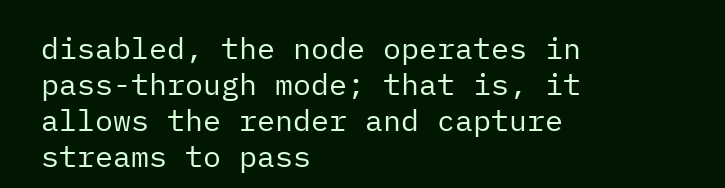disabled, the node operates in pass-through mode; that is, it allows the render and capture streams to pass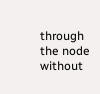through the node without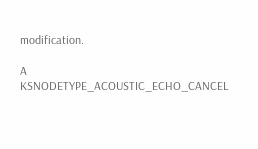modification.

A KSNODETYPE_ACOUSTIC_ECHO_CANCEL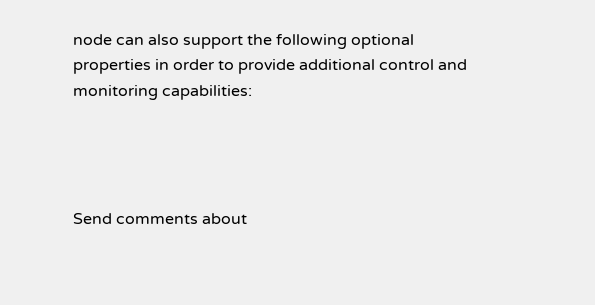node can also support the following optional properties in order to provide additional control and monitoring capabilities:




Send comments about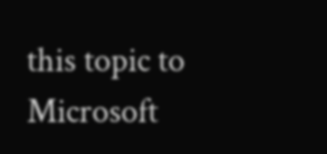this topic to Microsoft